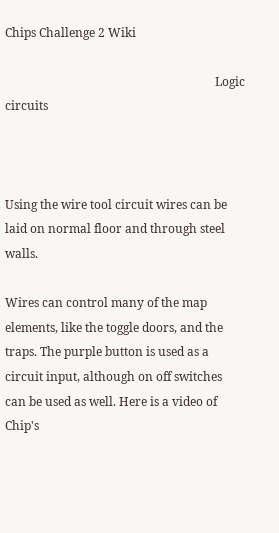Chips Challenge 2 Wiki

                                                                      Logic circuits



Using the wire tool circuit wires can be laid on normal floor and through steel walls.

Wires can control many of the map elements, like the toggle doors, and the traps. The purple button is used as a circuit input, although on off switches can be used as well. Here is a video of Chip's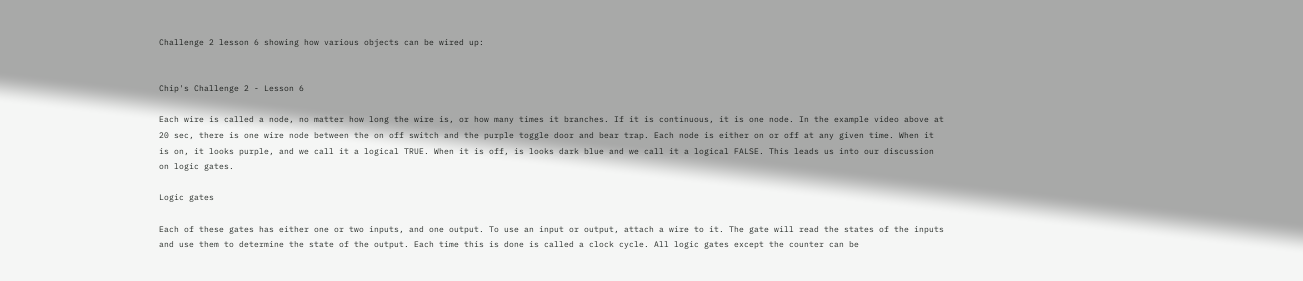Challenge 2 lesson 6 showing how various objects can be wired up:


Chip's Challenge 2 - Lesson 6

Each wire is called a node, no matter how long the wire is, or how many times it branches. If it is continuous, it is one node. In the example video above at 20 sec, there is one wire node between the on off switch and the purple toggle door and bear trap. Each node is either on or off at any given time. When it is on, it looks purple, and we call it a logical TRUE. When it is off, is looks dark blue and we call it a logical FALSE. This leads us into our discussion on logic gates.

Logic gates

Each of these gates has either one or two inputs, and one output. To use an input or output, attach a wire to it. The gate will read the states of the inputs and use them to determine the state of the output. Each time this is done is called a clock cycle. All logic gates except the counter can be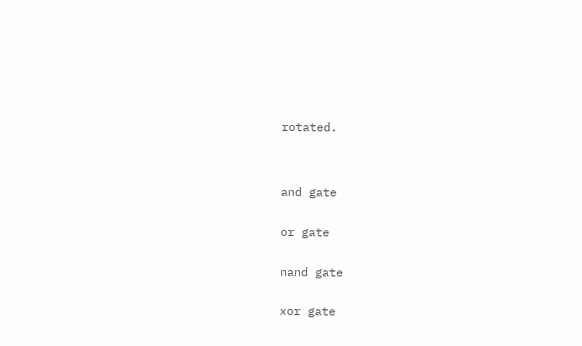rotated.




and gate


or gate


nand gate


xor gate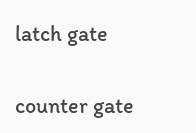latch gate


counter gate